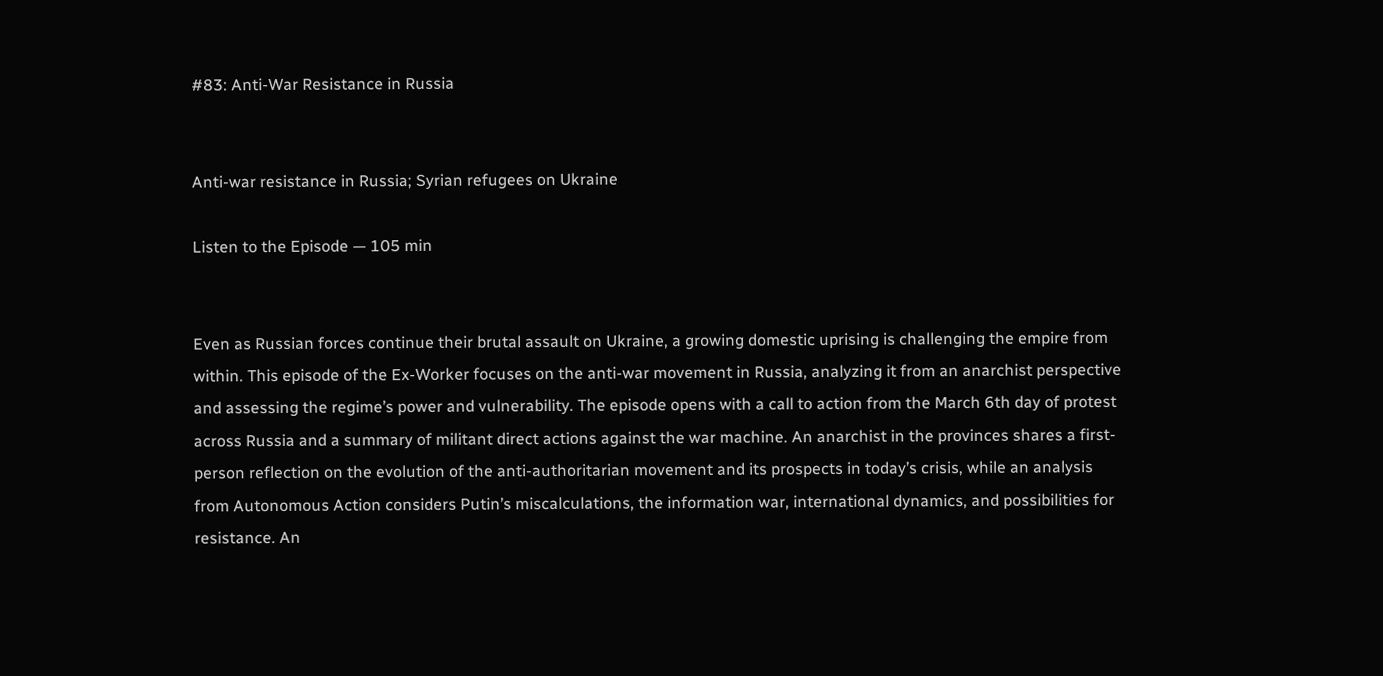#83: Anti-War Resistance in Russia


Anti-war resistance in Russia; Syrian refugees on Ukraine

Listen to the Episode — 105 min


Even as Russian forces continue their brutal assault on Ukraine, a growing domestic uprising is challenging the empire from within. This episode of the Ex-Worker focuses on the anti-war movement in Russia, analyzing it from an anarchist perspective and assessing the regime’s power and vulnerability. The episode opens with a call to action from the March 6th day of protest across Russia and a summary of militant direct actions against the war machine. An anarchist in the provinces shares a first-person reflection on the evolution of the anti-authoritarian movement and its prospects in today’s crisis, while an analysis from Autonomous Action considers Putin’s miscalculations, the information war, international dynamics, and possibilities for resistance. An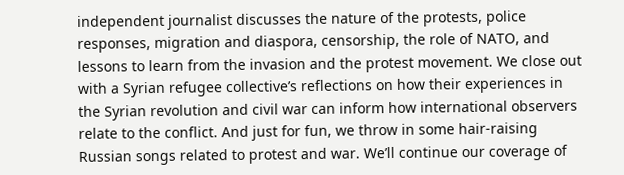independent journalist discusses the nature of the protests, police responses, migration and diaspora, censorship, the role of NATO, and lessons to learn from the invasion and the protest movement. We close out with a Syrian refugee collective’s reflections on how their experiences in the Syrian revolution and civil war can inform how international observers relate to the conflict. And just for fun, we throw in some hair-raising Russian songs related to protest and war. We’ll continue our coverage of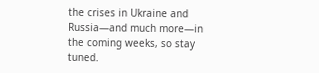the crises in Ukraine and Russia—and much more—in the coming weeks, so stay tuned.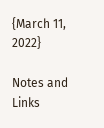{March 11, 2022}

Notes and Links